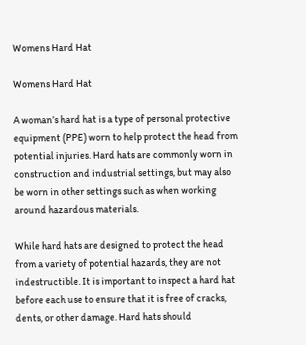Womens Hard Hat

Womens Hard Hat

A woman’s hard hat is a type of personal protective equipment (PPE) worn to help protect the head from potential injuries. Hard hats are commonly worn in construction and industrial settings, but may also be worn in other settings such as when working around hazardous materials.

While hard hats are designed to protect the head from a variety of potential hazards, they are not indestructible. It is important to inspect a hard hat before each use to ensure that it is free of cracks, dents, or other damage. Hard hats should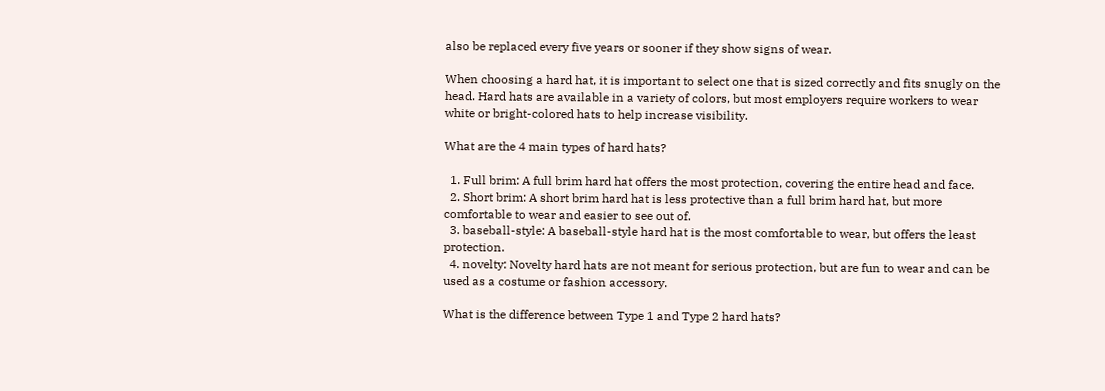also be replaced every five years or sooner if they show signs of wear.

When choosing a hard hat, it is important to select one that is sized correctly and fits snugly on the head. Hard hats are available in a variety of colors, but most employers require workers to wear white or bright-colored hats to help increase visibility.

What are the 4 main types of hard hats?

  1. Full brim: A full brim hard hat offers the most protection, covering the entire head and face.
  2. Short brim: A short brim hard hat is less protective than a full brim hard hat, but more comfortable to wear and easier to see out of.
  3. baseball-style: A baseball-style hard hat is the most comfortable to wear, but offers the least protection.
  4. novelty: Novelty hard hats are not meant for serious protection, but are fun to wear and can be used as a costume or fashion accessory.

What is the difference between Type 1 and Type 2 hard hats?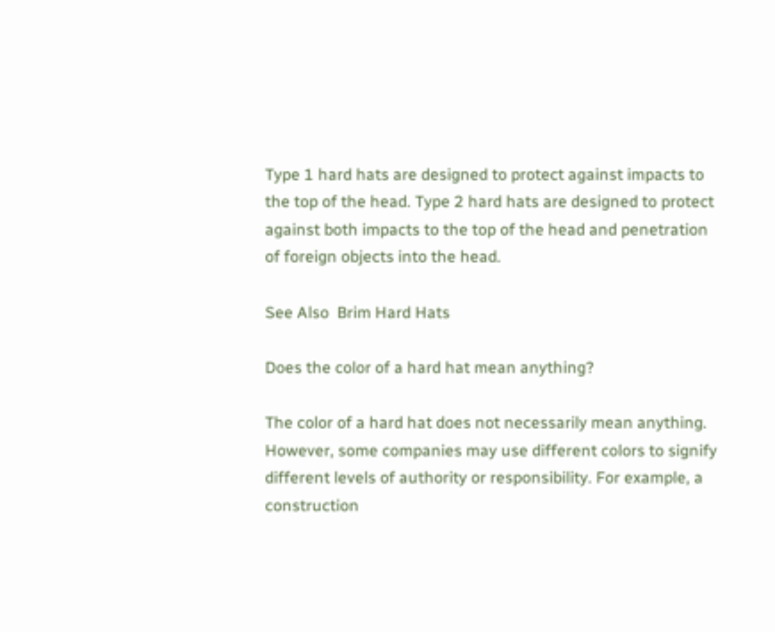Type 1 hard hats are designed to protect against impacts to the top of the head. Type 2 hard hats are designed to protect against both impacts to the top of the head and penetration of foreign objects into the head.

See Also  Brim Hard Hats

Does the color of a hard hat mean anything?

The color of a hard hat does not necessarily mean anything. However, some companies may use different colors to signify different levels of authority or responsibility. For example, a construction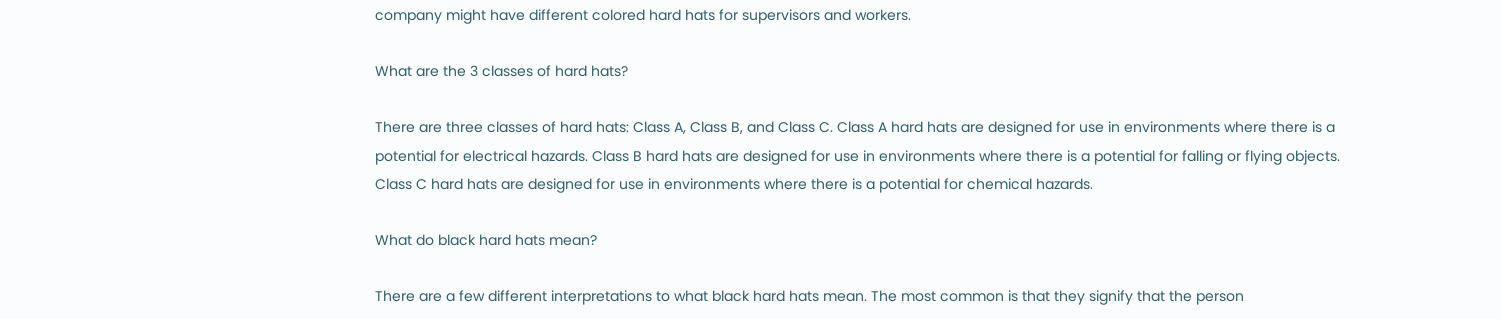company might have different colored hard hats for supervisors and workers.

What are the 3 classes of hard hats?

There are three classes of hard hats: Class A, Class B, and Class C. Class A hard hats are designed for use in environments where there is a potential for electrical hazards. Class B hard hats are designed for use in environments where there is a potential for falling or flying objects. Class C hard hats are designed for use in environments where there is a potential for chemical hazards.

What do black hard hats mean?

There are a few different interpretations to what black hard hats mean. The most common is that they signify that the person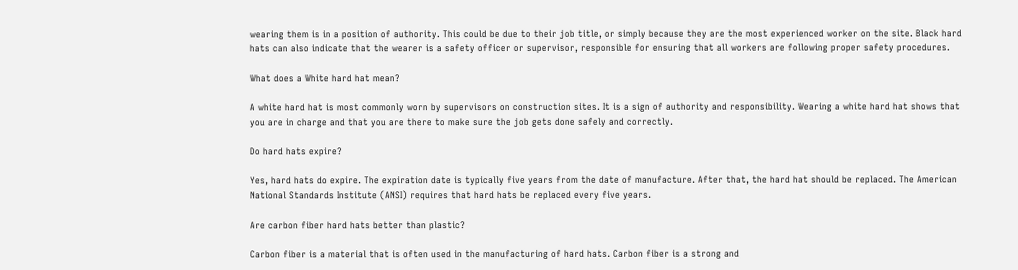wearing them is in a position of authority. This could be due to their job title, or simply because they are the most experienced worker on the site. Black hard hats can also indicate that the wearer is a safety officer or supervisor, responsible for ensuring that all workers are following proper safety procedures.

What does a White hard hat mean?

A white hard hat is most commonly worn by supervisors on construction sites. It is a sign of authority and responsibility. Wearing a white hard hat shows that you are in charge and that you are there to make sure the job gets done safely and correctly.

Do hard hats expire?

Yes, hard hats do expire. The expiration date is typically five years from the date of manufacture. After that, the hard hat should be replaced. The American National Standards Institute (ANSI) requires that hard hats be replaced every five years.

Are carbon fiber hard hats better than plastic?

Carbon fiber is a material that is often used in the manufacturing of hard hats. Carbon fiber is a strong and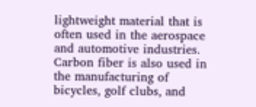lightweight material that is often used in the aerospace and automotive industries. Carbon fiber is also used in the manufacturing of bicycles, golf clubs, and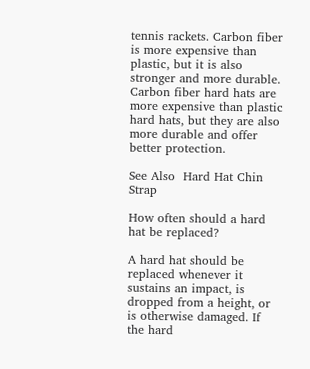tennis rackets. Carbon fiber is more expensive than plastic, but it is also stronger and more durable. Carbon fiber hard hats are more expensive than plastic hard hats, but they are also more durable and offer better protection.

See Also  Hard Hat Chin Strap

How often should a hard hat be replaced?

A hard hat should be replaced whenever it sustains an impact, is dropped from a height, or is otherwise damaged. If the hard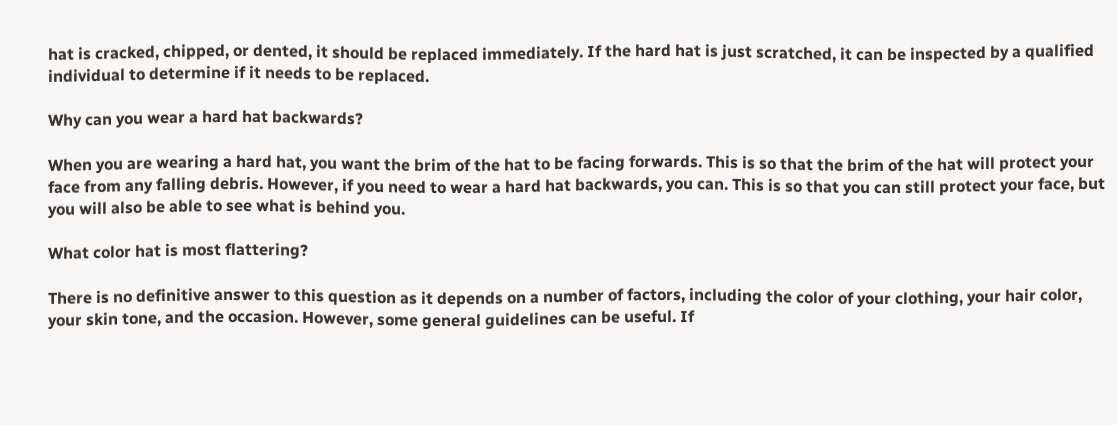hat is cracked, chipped, or dented, it should be replaced immediately. If the hard hat is just scratched, it can be inspected by a qualified individual to determine if it needs to be replaced.

Why can you wear a hard hat backwards?

When you are wearing a hard hat, you want the brim of the hat to be facing forwards. This is so that the brim of the hat will protect your face from any falling debris. However, if you need to wear a hard hat backwards, you can. This is so that you can still protect your face, but you will also be able to see what is behind you.

What color hat is most flattering?

There is no definitive answer to this question as it depends on a number of factors, including the color of your clothing, your hair color, your skin tone, and the occasion. However, some general guidelines can be useful. If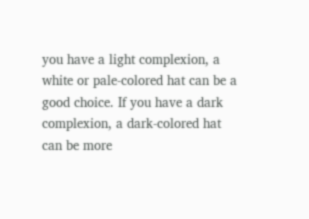you have a light complexion, a white or pale-colored hat can be a good choice. If you have a dark complexion, a dark-colored hat can be more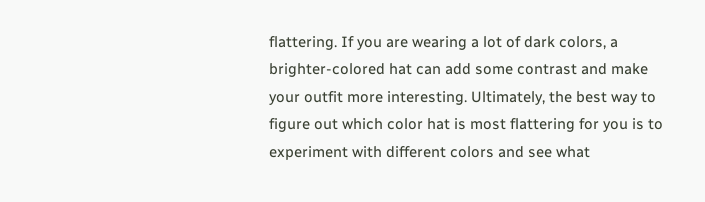flattering. If you are wearing a lot of dark colors, a brighter-colored hat can add some contrast and make your outfit more interesting. Ultimately, the best way to figure out which color hat is most flattering for you is to experiment with different colors and see what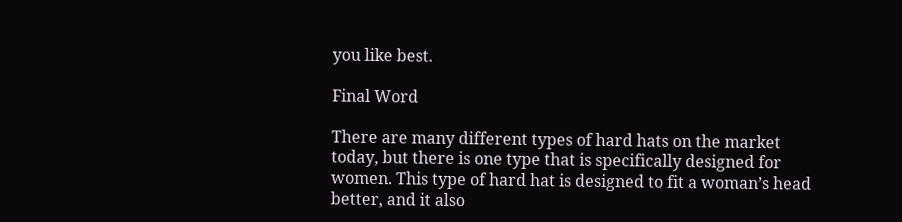you like best.

Final Word

There are many different types of hard hats on the market today, but there is one type that is specifically designed for women. This type of hard hat is designed to fit a woman’s head better, and it also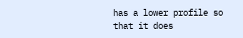has a lower profile so that it does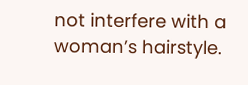not interfere with a woman’s hairstyle.